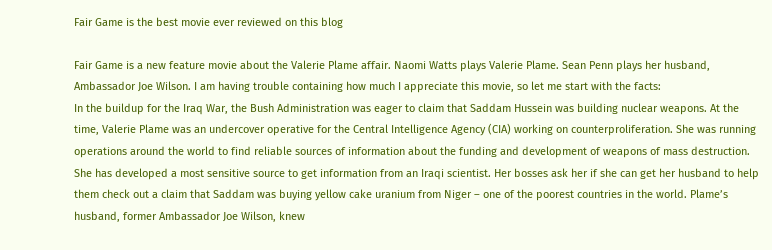Fair Game is the best movie ever reviewed on this blog

Fair Game is a new feature movie about the Valerie Plame affair. Naomi Watts plays Valerie Plame. Sean Penn plays her husband, Ambassador Joe Wilson. I am having trouble containing how much I appreciate this movie, so let me start with the facts:
In the buildup for the Iraq War, the Bush Administration was eager to claim that Saddam Hussein was building nuclear weapons. At the time, Valerie Plame was an undercover operative for the Central Intelligence Agency (CIA) working on counterproliferation. She was running operations around the world to find reliable sources of information about the funding and development of weapons of mass destruction. She has developed a most sensitive source to get information from an Iraqi scientist. Her bosses ask her if she can get her husband to help them check out a claim that Saddam was buying yellow cake uranium from Niger – one of the poorest countries in the world. Plame’s husband, former Ambassador Joe Wilson, knew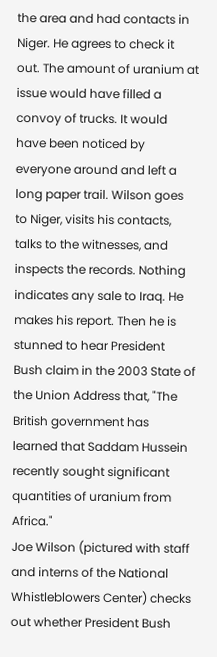the area and had contacts in Niger. He agrees to check it out. The amount of uranium at issue would have filled a convoy of trucks. It would have been noticed by everyone around and left a long paper trail. Wilson goes to Niger, visits his contacts, talks to the witnesses, and inspects the records. Nothing indicates any sale to Iraq. He makes his report. Then he is stunned to hear President Bush claim in the 2003 State of the Union Address that, "The British government has learned that Saddam Hussein recently sought significant quantities of uranium from Africa."
Joe Wilson (pictured with staff and interns of the National Whistleblowers Center) checks out whether President Bush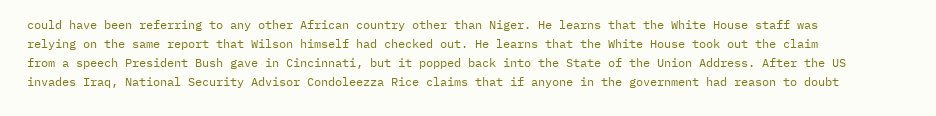could have been referring to any other African country other than Niger. He learns that the White House staff was relying on the same report that Wilson himself had checked out. He learns that the White House took out the claim from a speech President Bush gave in Cincinnati, but it popped back into the State of the Union Address. After the US invades Iraq, National Security Advisor Condoleezza Rice claims that if anyone in the government had reason to doubt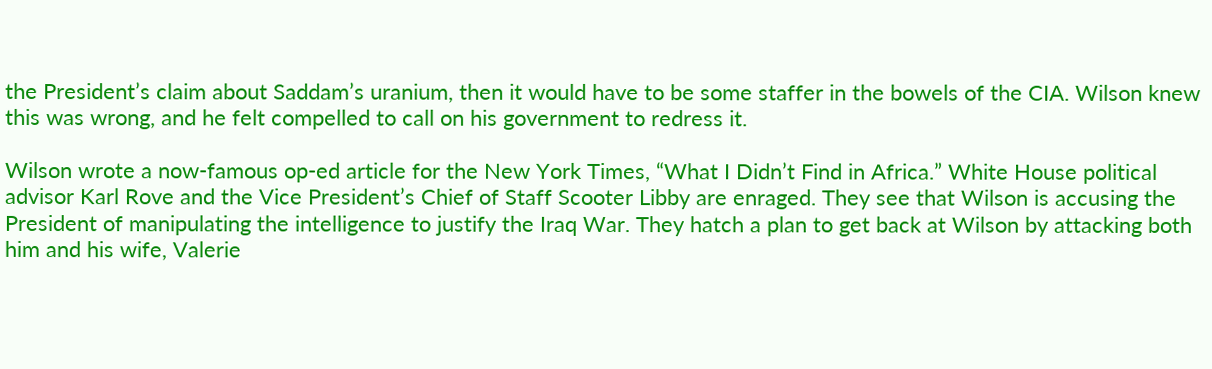the President’s claim about Saddam’s uranium, then it would have to be some staffer in the bowels of the CIA. Wilson knew this was wrong, and he felt compelled to call on his government to redress it.

Wilson wrote a now-famous op-ed article for the New York Times, “What I Didn’t Find in Africa.” White House political advisor Karl Rove and the Vice President’s Chief of Staff Scooter Libby are enraged. They see that Wilson is accusing the President of manipulating the intelligence to justify the Iraq War. They hatch a plan to get back at Wilson by attacking both him and his wife, Valerie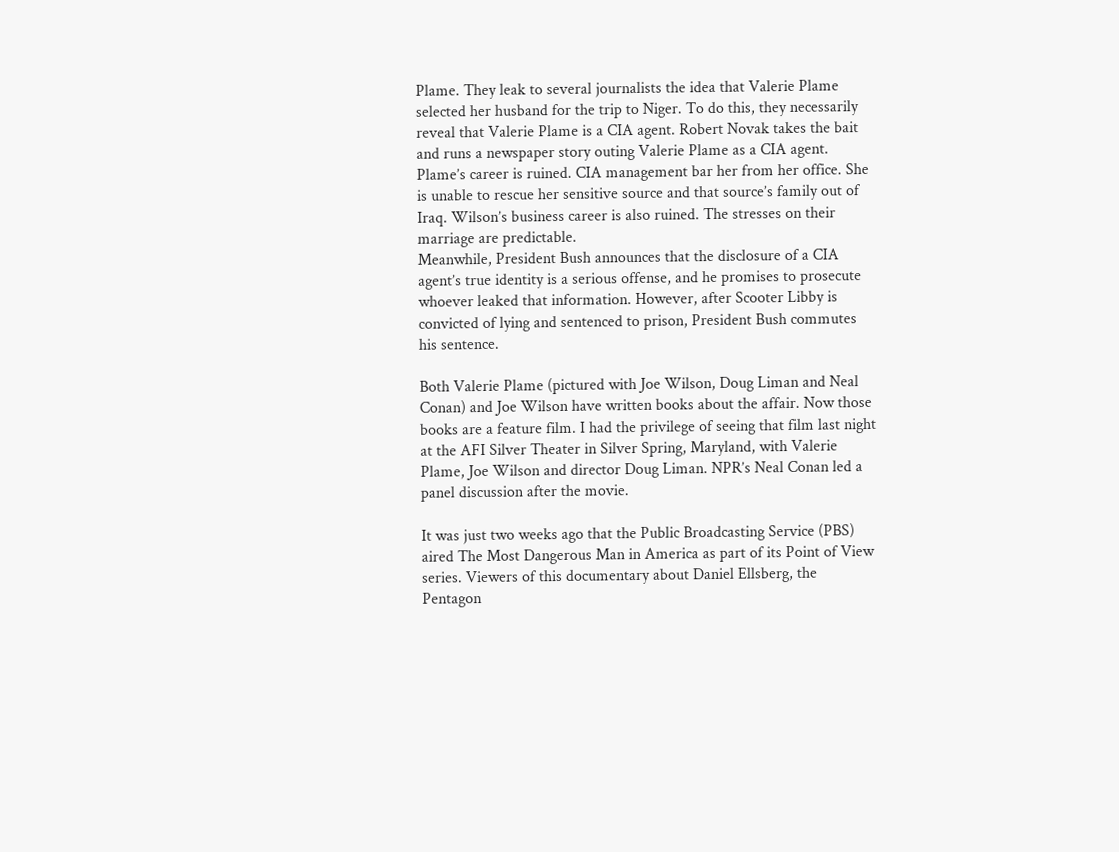Plame. They leak to several journalists the idea that Valerie Plame selected her husband for the trip to Niger. To do this, they necessarily reveal that Valerie Plame is a CIA agent. Robert Novak takes the bait and runs a newspaper story outing Valerie Plame as a CIA agent. Plame’s career is ruined. CIA management bar her from her office. She is unable to rescue her sensitive source and that source’s family out of Iraq. Wilson’s business career is also ruined. The stresses on their marriage are predictable.
Meanwhile, President Bush announces that the disclosure of a CIA agent’s true identity is a serious offense, and he promises to prosecute whoever leaked that information. However, after Scooter Libby is convicted of lying and sentenced to prison, President Bush commutes his sentence.

Both Valerie Plame (pictured with Joe Wilson, Doug Liman and Neal Conan) and Joe Wilson have written books about the affair. Now those books are a feature film. I had the privilege of seeing that film last night at the AFI Silver Theater in Silver Spring, Maryland, with Valerie Plame, Joe Wilson and director Doug Liman. NPR’s Neal Conan led a panel discussion after the movie.

It was just two weeks ago that the Public Broadcasting Service (PBS) aired The Most Dangerous Man in America as part of its Point of View series. Viewers of this documentary about Daniel Ellsberg, the Pentagon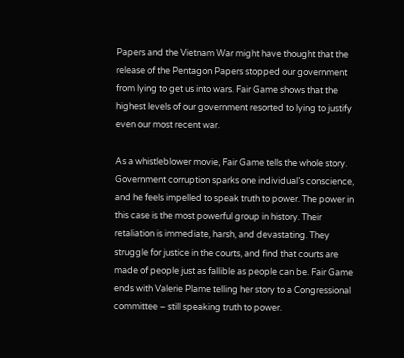Papers and the Vietnam War might have thought that the release of the Pentagon Papers stopped our government from lying to get us into wars. Fair Game shows that the highest levels of our government resorted to lying to justify even our most recent war.

As a whistleblower movie, Fair Game tells the whole story. Government corruption sparks one individual’s conscience, and he feels impelled to speak truth to power. The power in this case is the most powerful group in history. Their retaliation is immediate, harsh, and devastating. They struggle for justice in the courts, and find that courts are made of people just as fallible as people can be. Fair Game ends with Valerie Plame telling her story to a Congressional committee – still speaking truth to power.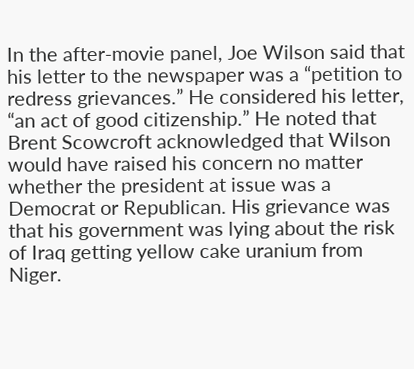In the after-movie panel, Joe Wilson said that his letter to the newspaper was a “petition to redress grievances.” He considered his letter, “an act of good citizenship.” He noted that Brent Scowcroft acknowledged that Wilson would have raised his concern no matter whether the president at issue was a Democrat or Republican. His grievance was that his government was lying about the risk of Iraq getting yellow cake uranium from Niger.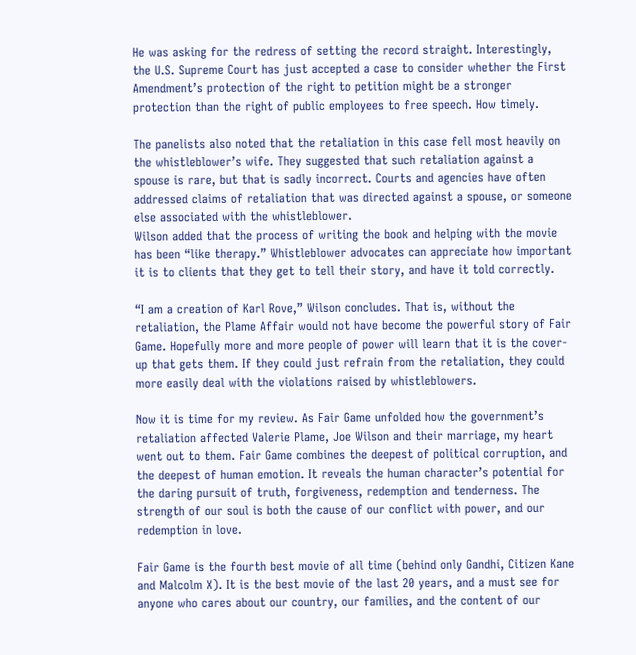He was asking for the redress of setting the record straight. Interestingly, the U.S. Supreme Court has just accepted a case to consider whether the First Amendment’s protection of the right to petition might be a stronger protection than the right of public employees to free speech. How timely.

The panelists also noted that the retaliation in this case fell most heavily on the whistleblower’s wife. They suggested that such retaliation against a spouse is rare, but that is sadly incorrect. Courts and agencies have often addressed claims of retaliation that was directed against a spouse, or someone else associated with the whistleblower.
Wilson added that the process of writing the book and helping with the movie has been “like therapy.” Whistleblower advocates can appreciate how important it is to clients that they get to tell their story, and have it told correctly.

“I am a creation of Karl Rove,” Wilson concludes. That is, without the retaliation, the Plame Affair would not have become the powerful story of Fair Game. Hopefully more and more people of power will learn that it is the cover-up that gets them. If they could just refrain from the retaliation, they could more easily deal with the violations raised by whistleblowers.

Now it is time for my review. As Fair Game unfolded how the government’s retaliation affected Valerie Plame, Joe Wilson and their marriage, my heart went out to them. Fair Game combines the deepest of political corruption, and the deepest of human emotion. It reveals the human character’s potential for the daring pursuit of truth, forgiveness, redemption and tenderness. The strength of our soul is both the cause of our conflict with power, and our redemption in love.

Fair Game is the fourth best movie of all time (behind only Gandhi, Citizen Kane and Malcolm X). It is the best movie of the last 20 years, and a must see for anyone who cares about our country, our families, and the content of our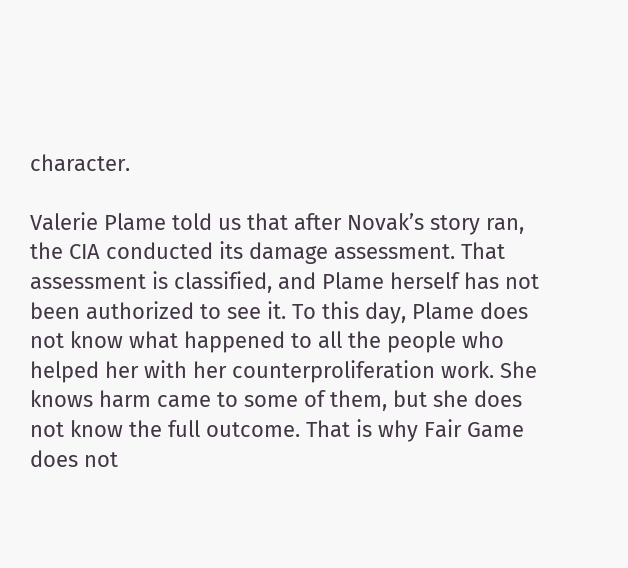character.

Valerie Plame told us that after Novak’s story ran, the CIA conducted its damage assessment. That assessment is classified, and Plame herself has not been authorized to see it. To this day, Plame does not know what happened to all the people who helped her with her counterproliferation work. She knows harm came to some of them, but she does not know the full outcome. That is why Fair Game does not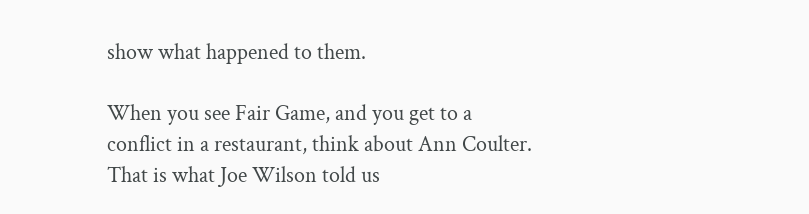show what happened to them.

When you see Fair Game, and you get to a conflict in a restaurant, think about Ann Coulter. That is what Joe Wilson told us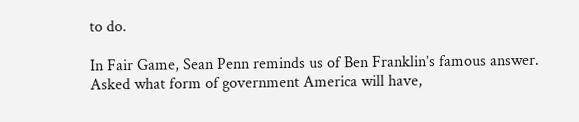to do.

In Fair Game, Sean Penn reminds us of Ben Franklin’s famous answer. Asked what form of government America will have,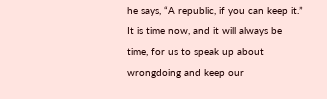he says, “A republic, if you can keep it.” It is time now, and it will always be time, for us to speak up about wrongdoing and keep our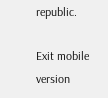republic.

Exit mobile version